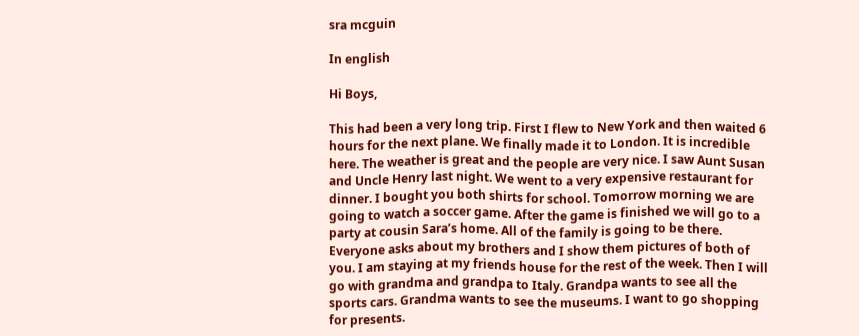sra mcguin

In english

Hi Boys,

This had been a very long trip. First I flew to New York and then waited 6 hours for the next plane. We finally made it to London. It is incredible here. The weather is great and the people are very nice. I saw Aunt Susan and Uncle Henry last night. We went to a very expensive restaurant for dinner. I bought you both shirts for school. Tomorrow morning we are going to watch a soccer game. After the game is finished we will go to a party at cousin Sara’s home. All of the family is going to be there. Everyone asks about my brothers and I show them pictures of both of you. I am staying at my friends house for the rest of the week. Then I will go with grandma and grandpa to Italy. Grandpa wants to see all the sports cars. Grandma wants to see the museums. I want to go shopping for presents.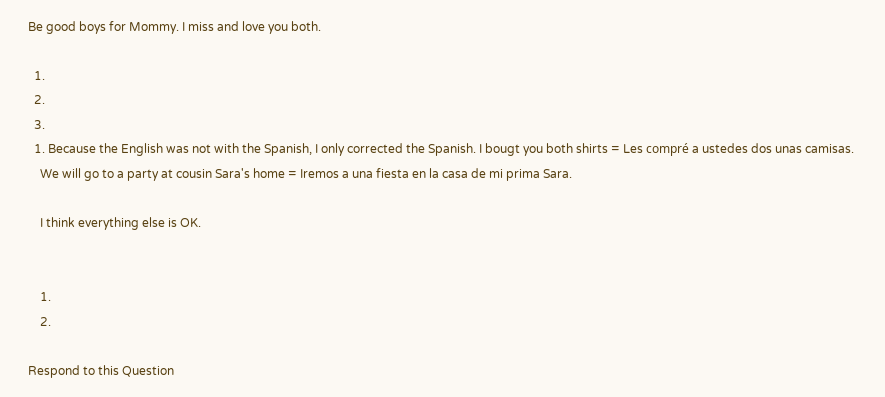Be good boys for Mommy. I miss and love you both.

  1.
  2.
  3.
  1. Because the English was not with the Spanish, I only corrected the Spanish. I bougt you both shirts = Les compré a ustedes dos unas camisas.
    We will go to a party at cousin Sara's home = Iremos a una fiesta en la casa de mi prima Sara.

    I think everything else is OK.


    1.
    2.

Respond to this Question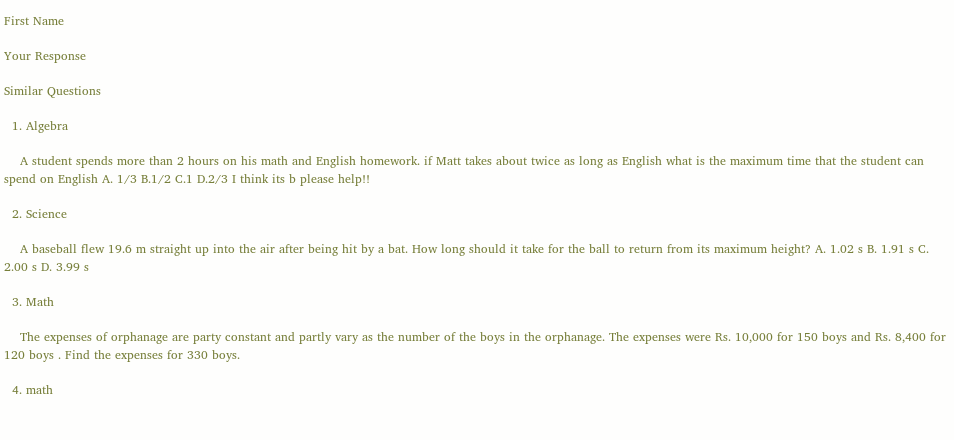First Name

Your Response

Similar Questions

  1. Algebra

    A student spends more than 2 hours on his math and English homework. if Matt takes about twice as long as English what is the maximum time that the student can spend on English A. 1/3 B.1/2 C.1 D.2/3 I think its b please help!!

  2. Science

    A baseball flew 19.6 m straight up into the air after being hit by a bat. How long should it take for the ball to return from its maximum height? A. 1.02 s B. 1.91 s C. 2.00 s D. 3.99 s

  3. Math

    The expenses of orphanage are party constant and partly vary as the number of the boys in the orphanage. The expenses were Rs. 10,000 for 150 boys and Rs. 8,400 for 120 boys . Find the expenses for 330 boys.

  4. math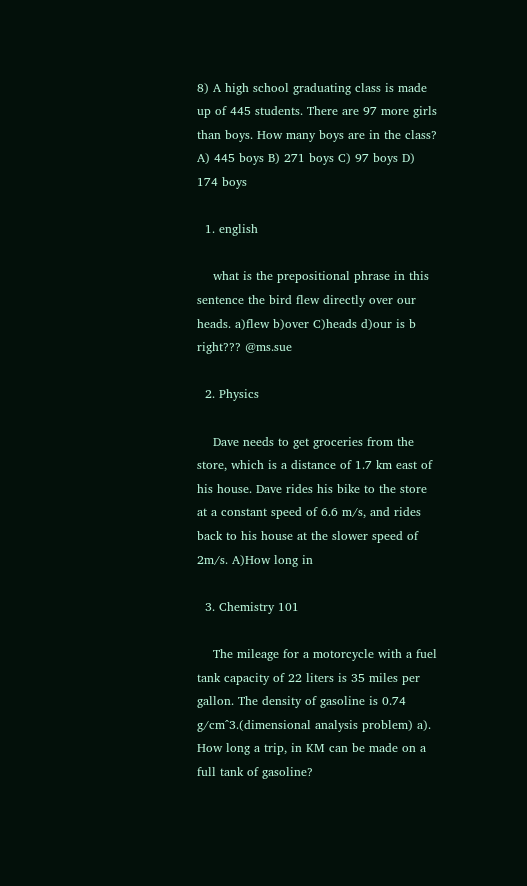8) A high school graduating class is made up of 445 students. There are 97 more girls than boys. How many boys are in the class? A) 445 boys B) 271 boys C) 97 boys D) 174 boys

  1. english

    what is the prepositional phrase in this sentence the bird flew directly over our heads. a)flew b)over C)heads d)our is b right??? @ms.sue

  2. Physics

    Dave needs to get groceries from the store, which is a distance of 1.7 km east of his house. Dave rides his bike to the store at a constant speed of 6.6 m/s, and rides back to his house at the slower speed of 2m/s. A)How long in

  3. Chemistry 101

    The mileage for a motorcycle with a fuel tank capacity of 22 liters is 35 miles per gallon. The density of gasoline is 0.74 g/cm^3.(dimensional analysis problem) a). How long a trip, in KM can be made on a full tank of gasoline?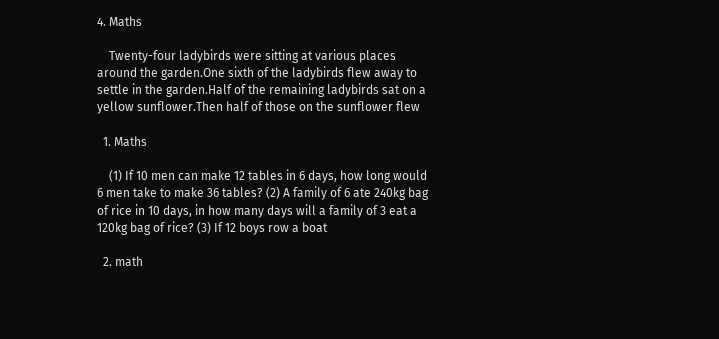4. Maths

    Twenty-four ladybirds were sitting at various places around the garden.One sixth of the ladybirds flew away to settle in the garden.Half of the remaining ladybirds sat on a yellow sunflower.Then half of those on the sunflower flew

  1. Maths

    (1) If 10 men can make 12 tables in 6 days, how long would 6 men take to make 36 tables? (2) A family of 6 ate 240kg bag of rice in 10 days, in how many days will a family of 3 eat a 120kg bag of rice? (3) If 12 boys row a boat

  2. math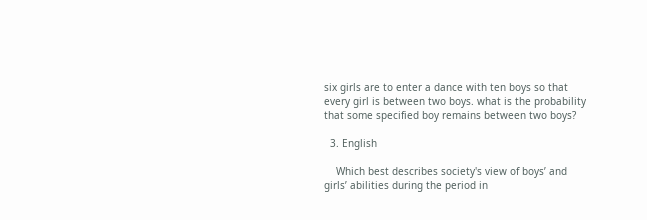six girls are to enter a dance with ten boys so that every girl is between two boys. what is the probability that some specified boy remains between two boys?

  3. English

    Which best describes society's view of boys’ and girls’ abilities during the period in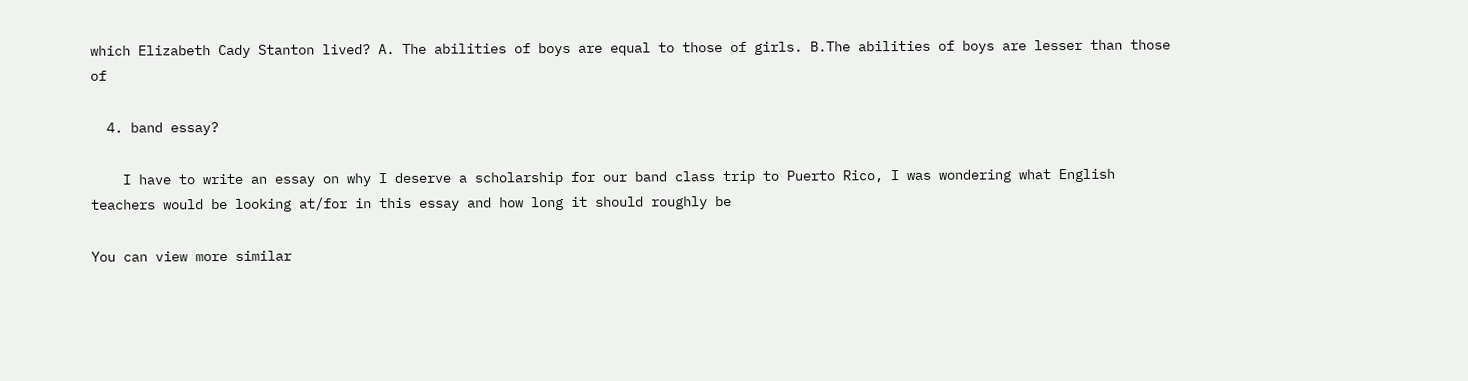which Elizabeth Cady Stanton lived? A. The abilities of boys are equal to those of girls. B.The abilities of boys are lesser than those of

  4. band essay?

    I have to write an essay on why I deserve a scholarship for our band class trip to Puerto Rico, I was wondering what English teachers would be looking at/for in this essay and how long it should roughly be

You can view more similar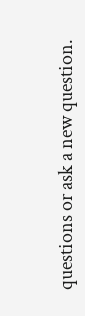questions or ask a new question.